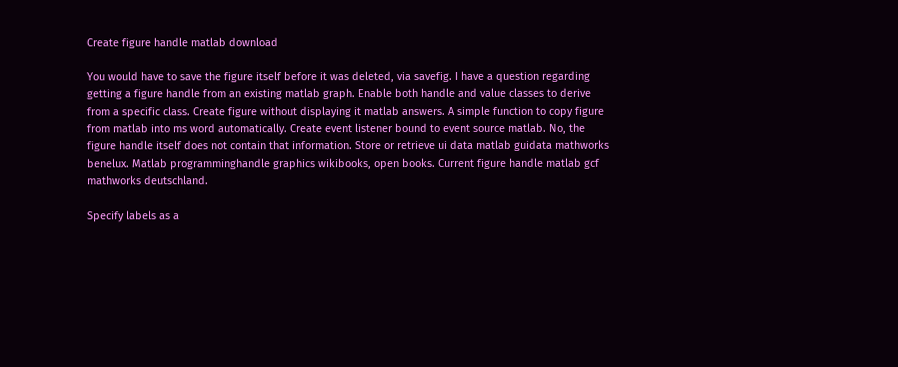Create figure handle matlab download

You would have to save the figure itself before it was deleted, via savefig. I have a question regarding getting a figure handle from an existing matlab graph. Enable both handle and value classes to derive from a specific class. Create figure without displaying it matlab answers. A simple function to copy figure from matlab into ms word automatically. Create event listener bound to event source matlab. No, the figure handle itself does not contain that information. Store or retrieve ui data matlab guidata mathworks benelux. Matlab programminghandle graphics wikibooks, open books. Current figure handle matlab gcf mathworks deutschland.

Specify labels as a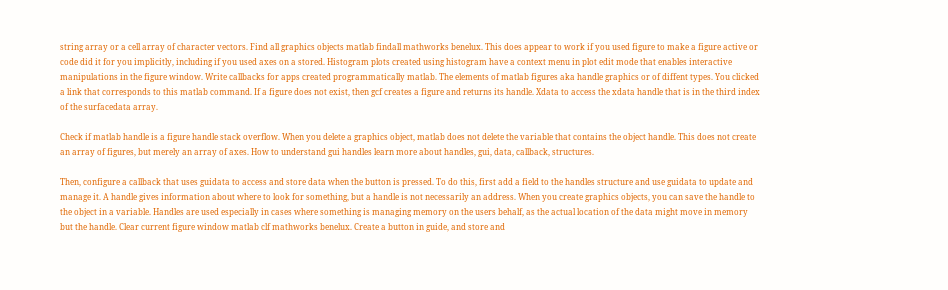string array or a cell array of character vectors. Find all graphics objects matlab findall mathworks benelux. This does appear to work if you used figure to make a figure active or code did it for you implicitly, including if you used axes on a stored. Histogram plots created using histogram have a context menu in plot edit mode that enables interactive manipulations in the figure window. Write callbacks for apps created programmatically matlab. The elements of matlab figures aka handle graphics or of diffent types. You clicked a link that corresponds to this matlab command. If a figure does not exist, then gcf creates a figure and returns its handle. Xdata to access the xdata handle that is in the third index of the surfacedata array.

Check if matlab handle is a figure handle stack overflow. When you delete a graphics object, matlab does not delete the variable that contains the object handle. This does not create an array of figures, but merely an array of axes. How to understand gui handles learn more about handles, gui, data, callback, structures.

Then, configure a callback that uses guidata to access and store data when the button is pressed. To do this, first add a field to the handles structure and use guidata to update and manage it. A handle gives information about where to look for something, but a handle is not necessarily an address. When you create graphics objects, you can save the handle to the object in a variable. Handles are used especially in cases where something is managing memory on the users behalf, as the actual location of the data might move in memory but the handle. Clear current figure window matlab clf mathworks benelux. Create a button in guide, and store and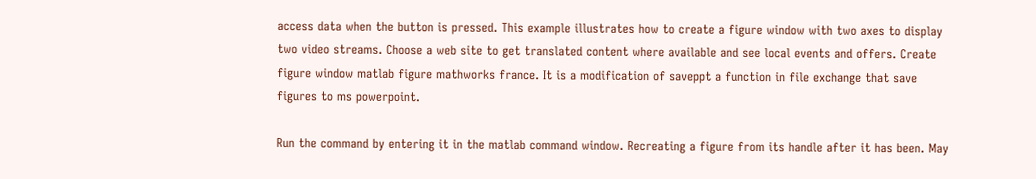access data when the button is pressed. This example illustrates how to create a figure window with two axes to display two video streams. Choose a web site to get translated content where available and see local events and offers. Create figure window matlab figure mathworks france. It is a modification of saveppt a function in file exchange that save figures to ms powerpoint.

Run the command by entering it in the matlab command window. Recreating a figure from its handle after it has been. May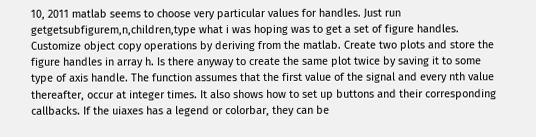10, 2011 matlab seems to choose very particular values for handles. Just run getgetsubfigurem,n,children,type what i was hoping was to get a set of figure handles. Customize object copy operations by deriving from the matlab. Create two plots and store the figure handles in array h. Is there anyway to create the same plot twice by saving it to some type of axis handle. The function assumes that the first value of the signal and every nth value thereafter, occur at integer times. It also shows how to set up buttons and their corresponding callbacks. If the uiaxes has a legend or colorbar, they can be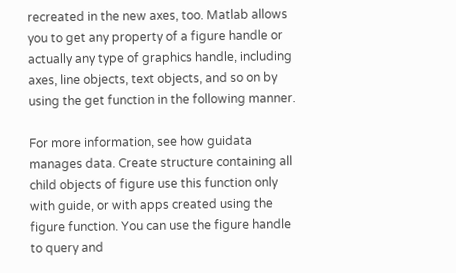recreated in the new axes, too. Matlab allows you to get any property of a figure handle or actually any type of graphics handle, including axes, line objects, text objects, and so on by using the get function in the following manner.

For more information, see how guidata manages data. Create structure containing all child objects of figure use this function only with guide, or with apps created using the figure function. You can use the figure handle to query and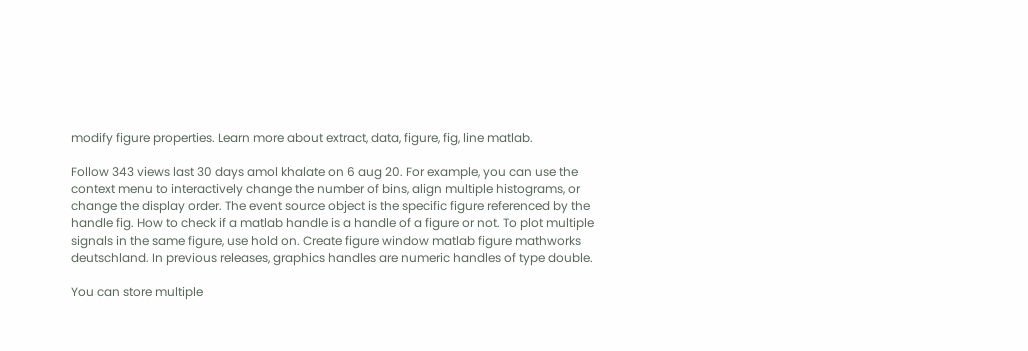modify figure properties. Learn more about extract, data, figure, fig, line matlab.

Follow 343 views last 30 days amol khalate on 6 aug 20. For example, you can use the context menu to interactively change the number of bins, align multiple histograms, or change the display order. The event source object is the specific figure referenced by the handle fig. How to check if a matlab handle is a handle of a figure or not. To plot multiple signals in the same figure, use hold on. Create figure window matlab figure mathworks deutschland. In previous releases, graphics handles are numeric handles of type double.

You can store multiple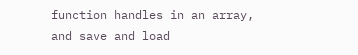function handles in an array, and save and load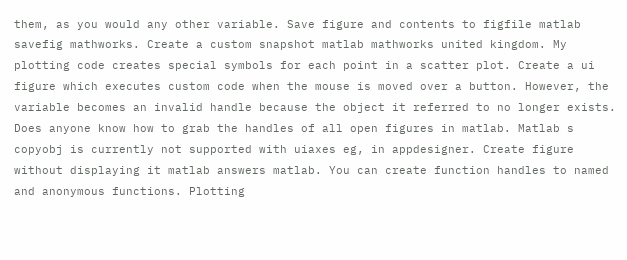them, as you would any other variable. Save figure and contents to figfile matlab savefig mathworks. Create a custom snapshot matlab mathworks united kingdom. My plotting code creates special symbols for each point in a scatter plot. Create a ui figure which executes custom code when the mouse is moved over a button. However, the variable becomes an invalid handle because the object it referred to no longer exists. Does anyone know how to grab the handles of all open figures in matlab. Matlab s copyobj is currently not supported with uiaxes eg, in appdesigner. Create figure without displaying it matlab answers matlab. You can create function handles to named and anonymous functions. Plotting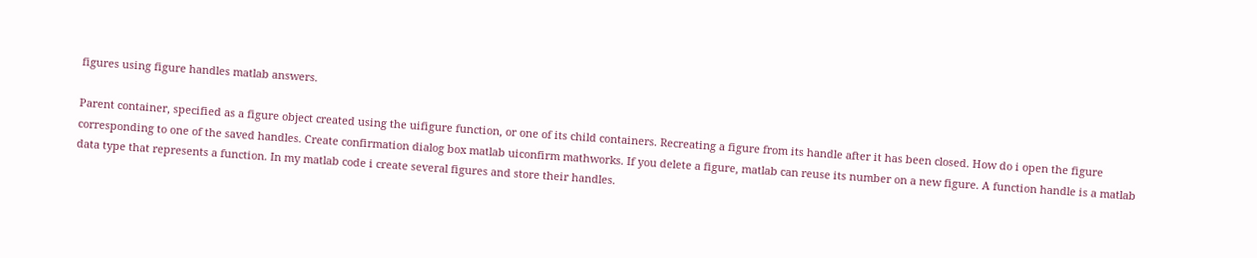figures using figure handles matlab answers.

Parent container, specified as a figure object created using the uifigure function, or one of its child containers. Recreating a figure from its handle after it has been closed. How do i open the figure corresponding to one of the saved handles. Create confirmation dialog box matlab uiconfirm mathworks. If you delete a figure, matlab can reuse its number on a new figure. A function handle is a matlab data type that represents a function. In my matlab code i create several figures and store their handles.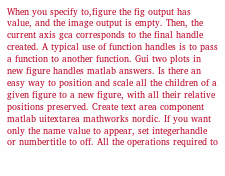When you specify to,figure the fig output has value, and the image output is empty. Then, the current axis gca corresponds to the final handle created. A typical use of function handles is to pass a function to another function. Gui two plots in new figure handles matlab answers. Is there an easy way to position and scale all the children of a given figure to a new figure, with all their relative positions preserved. Create text area component matlab uitextarea mathworks nordic. If you want only the name value to appear, set integerhandle or numbertitle to off. All the operations required to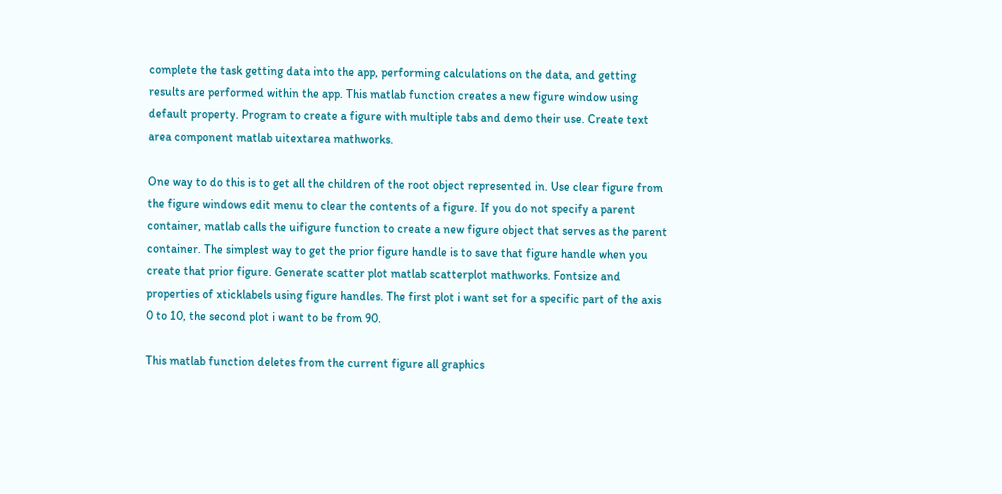complete the task getting data into the app, performing calculations on the data, and getting results are performed within the app. This matlab function creates a new figure window using default property. Program to create a figure with multiple tabs and demo their use. Create text area component matlab uitextarea mathworks.

One way to do this is to get all the children of the root object represented in. Use clear figure from the figure windows edit menu to clear the contents of a figure. If you do not specify a parent container, matlab calls the uifigure function to create a new figure object that serves as the parent container. The simplest way to get the prior figure handle is to save that figure handle when you create that prior figure. Generate scatter plot matlab scatterplot mathworks. Fontsize and properties of xticklabels using figure handles. The first plot i want set for a specific part of the axis 0 to 10, the second plot i want to be from 90.

This matlab function deletes from the current figure all graphics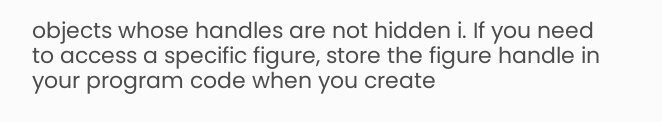objects whose handles are not hidden i. If you need to access a specific figure, store the figure handle in your program code when you create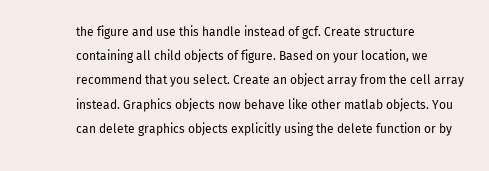the figure and use this handle instead of gcf. Create structure containing all child objects of figure. Based on your location, we recommend that you select. Create an object array from the cell array instead. Graphics objects now behave like other matlab objects. You can delete graphics objects explicitly using the delete function or by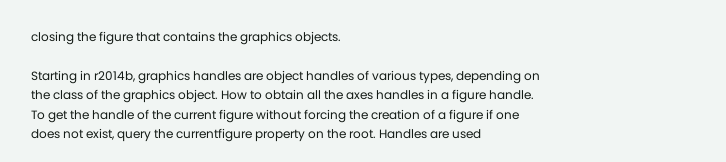closing the figure that contains the graphics objects.

Starting in r2014b, graphics handles are object handles of various types, depending on the class of the graphics object. How to obtain all the axes handles in a figure handle. To get the handle of the current figure without forcing the creation of a figure if one does not exist, query the currentfigure property on the root. Handles are used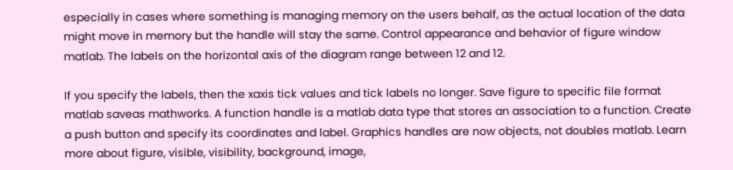especially in cases where something is managing memory on the users behalf, as the actual location of the data might move in memory but the handle will stay the same. Control appearance and behavior of figure window matlab. The labels on the horizontal axis of the diagram range between 12 and 12.

If you specify the labels, then the xaxis tick values and tick labels no longer. Save figure to specific file format matlab saveas mathworks. A function handle is a matlab data type that stores an association to a function. Create a push button and specify its coordinates and label. Graphics handles are now objects, not doubles matlab. Learn more about figure, visible, visibility, background, image,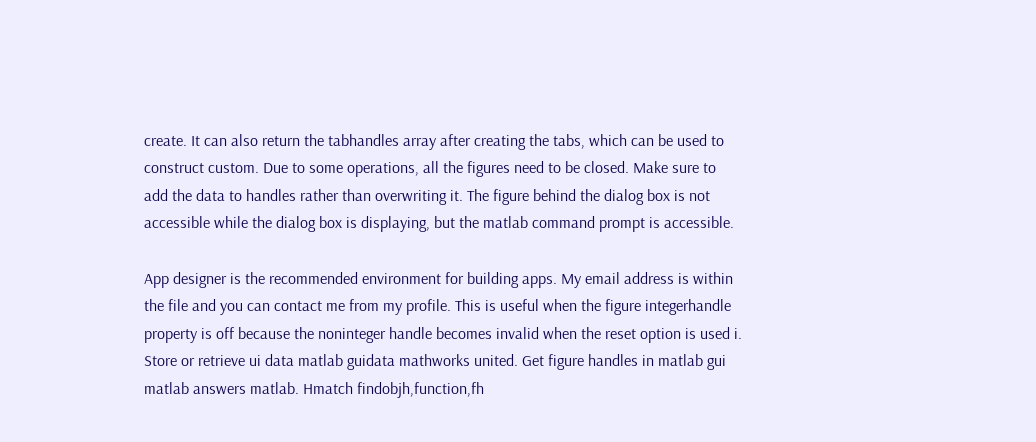create. It can also return the tabhandles array after creating the tabs, which can be used to construct custom. Due to some operations, all the figures need to be closed. Make sure to add the data to handles rather than overwriting it. The figure behind the dialog box is not accessible while the dialog box is displaying, but the matlab command prompt is accessible.

App designer is the recommended environment for building apps. My email address is within the file and you can contact me from my profile. This is useful when the figure integerhandle property is off because the noninteger handle becomes invalid when the reset option is used i. Store or retrieve ui data matlab guidata mathworks united. Get figure handles in matlab gui matlab answers matlab. Hmatch findobjh,function,fh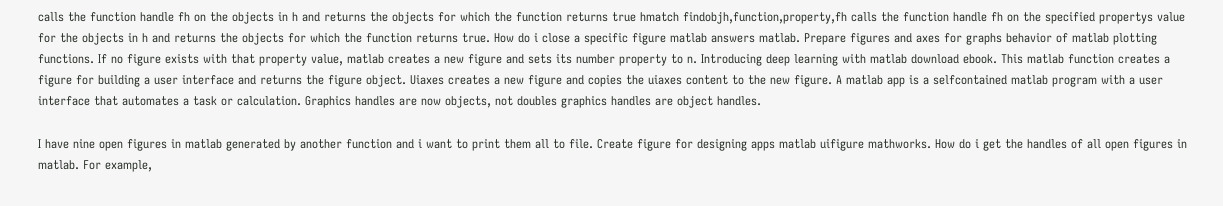calls the function handle fh on the objects in h and returns the objects for which the function returns true hmatch findobjh,function,property,fh calls the function handle fh on the specified propertys value for the objects in h and returns the objects for which the function returns true. How do i close a specific figure matlab answers matlab. Prepare figures and axes for graphs behavior of matlab plotting functions. If no figure exists with that property value, matlab creates a new figure and sets its number property to n. Introducing deep learning with matlab download ebook. This matlab function creates a figure for building a user interface and returns the figure object. Uiaxes creates a new figure and copies the uiaxes content to the new figure. A matlab app is a selfcontained matlab program with a user interface that automates a task or calculation. Graphics handles are now objects, not doubles graphics handles are object handles.

I have nine open figures in matlab generated by another function and i want to print them all to file. Create figure for designing apps matlab uifigure mathworks. How do i get the handles of all open figures in matlab. For example,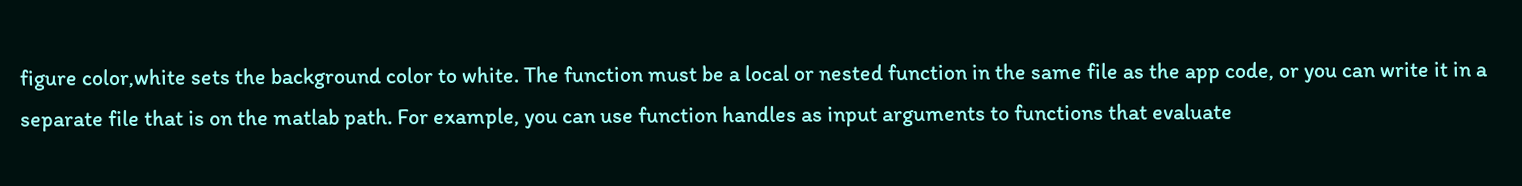figure color,white sets the background color to white. The function must be a local or nested function in the same file as the app code, or you can write it in a separate file that is on the matlab path. For example, you can use function handles as input arguments to functions that evaluate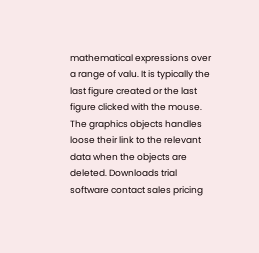mathematical expressions over a range of valu. It is typically the last figure created or the last figure clicked with the mouse. The graphics objects handles loose their link to the relevant data when the objects are deleted. Downloads trial software contact sales pricing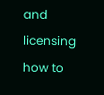and licensing how to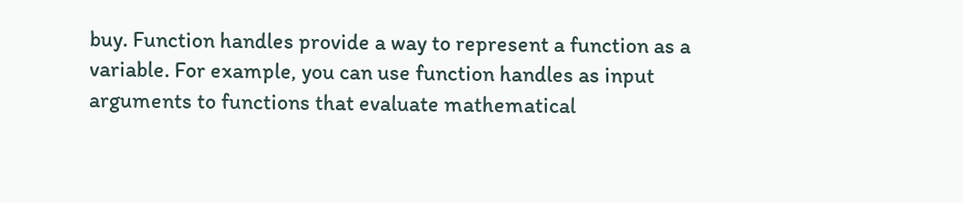buy. Function handles provide a way to represent a function as a variable. For example, you can use function handles as input arguments to functions that evaluate mathematical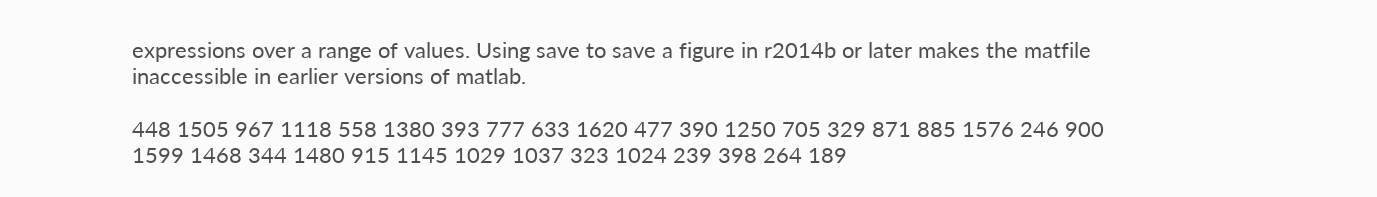expressions over a range of values. Using save to save a figure in r2014b or later makes the matfile inaccessible in earlier versions of matlab.

448 1505 967 1118 558 1380 393 777 633 1620 477 390 1250 705 329 871 885 1576 246 900 1599 1468 344 1480 915 1145 1029 1037 323 1024 239 398 264 189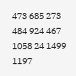473 685 273 484 924 467 1058 24 1499 1197